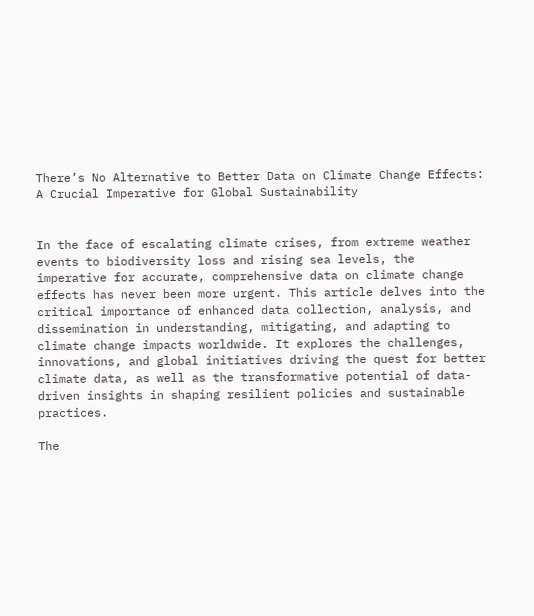There’s No Alternative to Better Data on Climate Change Effects: A Crucial Imperative for Global Sustainability


In the face of escalating climate crises, from extreme weather events to biodiversity loss and rising sea levels, the imperative for accurate, comprehensive data on climate change effects has never been more urgent. This article delves into the critical importance of enhanced data collection, analysis, and dissemination in understanding, mitigating, and adapting to climate change impacts worldwide. It explores the challenges, innovations, and global initiatives driving the quest for better climate data, as well as the transformative potential of data-driven insights in shaping resilient policies and sustainable practices.

The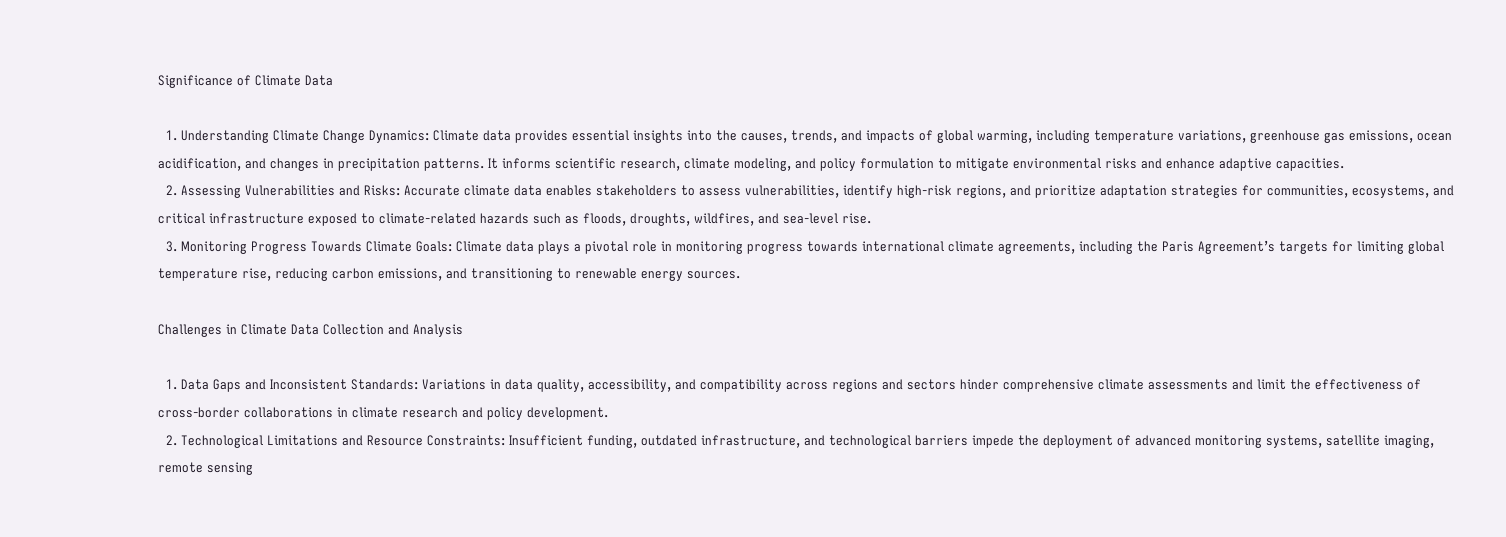Significance of Climate Data

  1. Understanding Climate Change Dynamics: Climate data provides essential insights into the causes, trends, and impacts of global warming, including temperature variations, greenhouse gas emissions, ocean acidification, and changes in precipitation patterns. It informs scientific research, climate modeling, and policy formulation to mitigate environmental risks and enhance adaptive capacities.
  2. Assessing Vulnerabilities and Risks: Accurate climate data enables stakeholders to assess vulnerabilities, identify high-risk regions, and prioritize adaptation strategies for communities, ecosystems, and critical infrastructure exposed to climate-related hazards such as floods, droughts, wildfires, and sea-level rise.
  3. Monitoring Progress Towards Climate Goals: Climate data plays a pivotal role in monitoring progress towards international climate agreements, including the Paris Agreement’s targets for limiting global temperature rise, reducing carbon emissions, and transitioning to renewable energy sources.

Challenges in Climate Data Collection and Analysis

  1. Data Gaps and Inconsistent Standards: Variations in data quality, accessibility, and compatibility across regions and sectors hinder comprehensive climate assessments and limit the effectiveness of cross-border collaborations in climate research and policy development.
  2. Technological Limitations and Resource Constraints: Insufficient funding, outdated infrastructure, and technological barriers impede the deployment of advanced monitoring systems, satellite imaging, remote sensing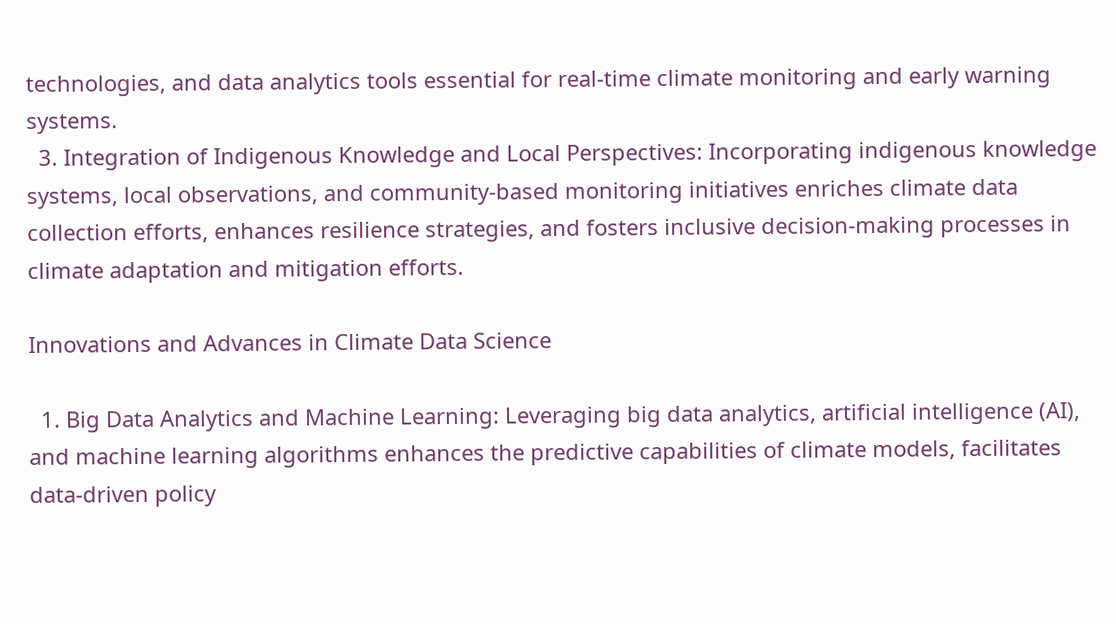technologies, and data analytics tools essential for real-time climate monitoring and early warning systems.
  3. Integration of Indigenous Knowledge and Local Perspectives: Incorporating indigenous knowledge systems, local observations, and community-based monitoring initiatives enriches climate data collection efforts, enhances resilience strategies, and fosters inclusive decision-making processes in climate adaptation and mitigation efforts.

Innovations and Advances in Climate Data Science

  1. Big Data Analytics and Machine Learning: Leveraging big data analytics, artificial intelligence (AI), and machine learning algorithms enhances the predictive capabilities of climate models, facilitates data-driven policy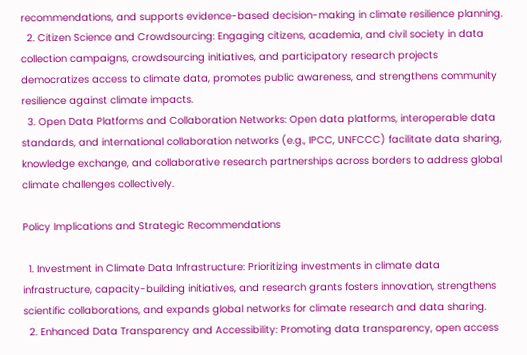recommendations, and supports evidence-based decision-making in climate resilience planning.
  2. Citizen Science and Crowdsourcing: Engaging citizens, academia, and civil society in data collection campaigns, crowdsourcing initiatives, and participatory research projects democratizes access to climate data, promotes public awareness, and strengthens community resilience against climate impacts.
  3. Open Data Platforms and Collaboration Networks: Open data platforms, interoperable data standards, and international collaboration networks (e.g., IPCC, UNFCCC) facilitate data sharing, knowledge exchange, and collaborative research partnerships across borders to address global climate challenges collectively.

Policy Implications and Strategic Recommendations

  1. Investment in Climate Data Infrastructure: Prioritizing investments in climate data infrastructure, capacity-building initiatives, and research grants fosters innovation, strengthens scientific collaborations, and expands global networks for climate research and data sharing.
  2. Enhanced Data Transparency and Accessibility: Promoting data transparency, open access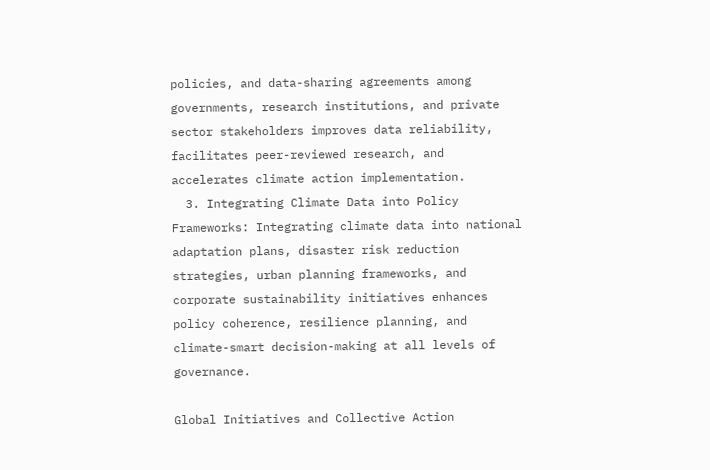policies, and data-sharing agreements among governments, research institutions, and private sector stakeholders improves data reliability, facilitates peer-reviewed research, and accelerates climate action implementation.
  3. Integrating Climate Data into Policy Frameworks: Integrating climate data into national adaptation plans, disaster risk reduction strategies, urban planning frameworks, and corporate sustainability initiatives enhances policy coherence, resilience planning, and climate-smart decision-making at all levels of governance.

Global Initiatives and Collective Action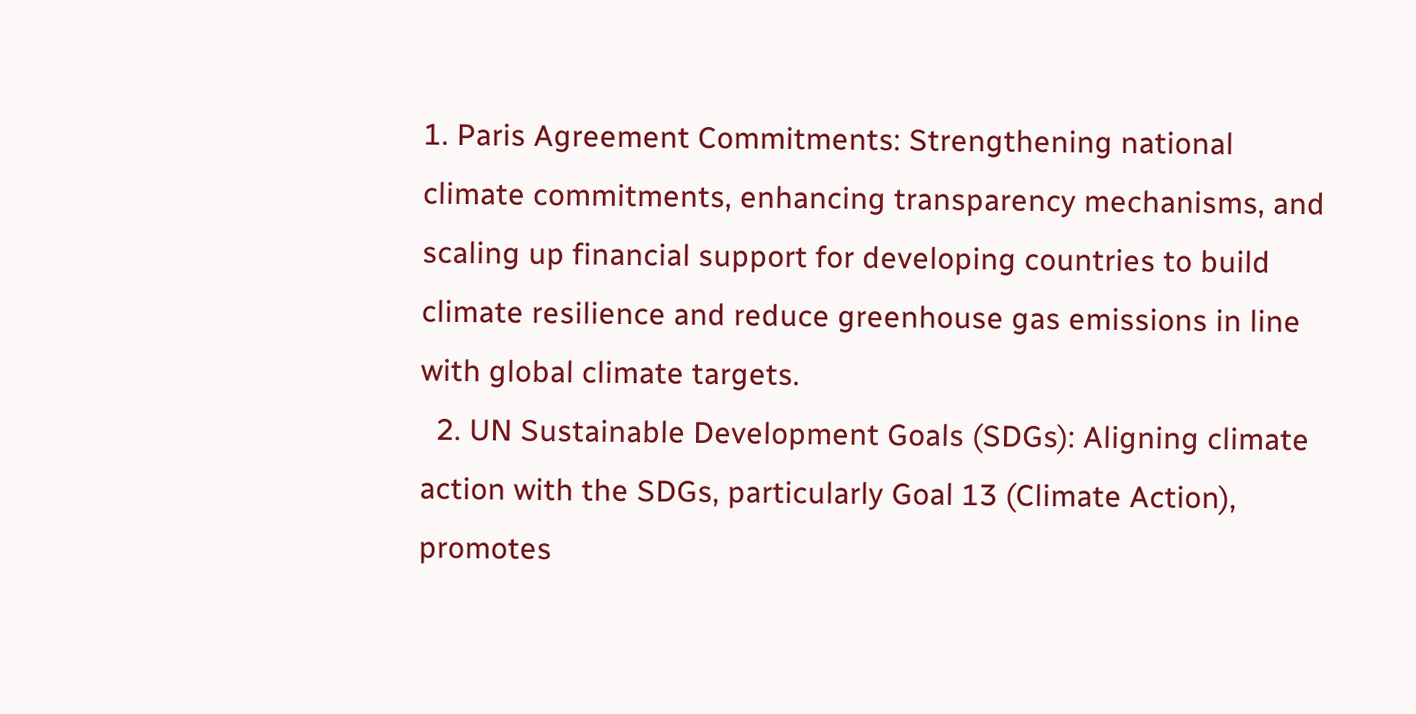1. Paris Agreement Commitments: Strengthening national climate commitments, enhancing transparency mechanisms, and scaling up financial support for developing countries to build climate resilience and reduce greenhouse gas emissions in line with global climate targets.
  2. UN Sustainable Development Goals (SDGs): Aligning climate action with the SDGs, particularly Goal 13 (Climate Action), promotes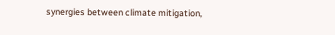synergies between climate mitigation,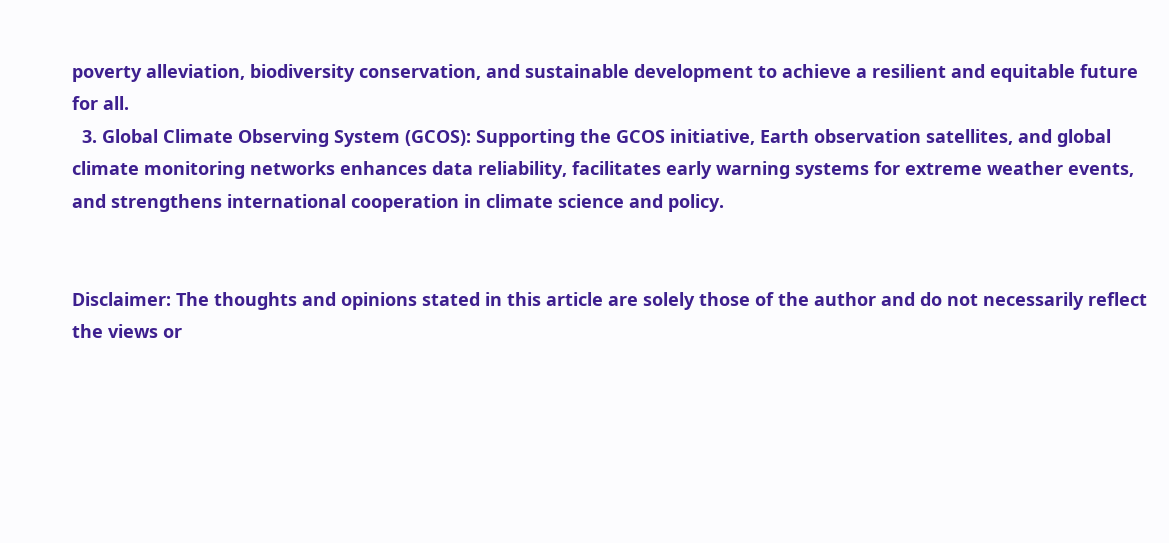poverty alleviation, biodiversity conservation, and sustainable development to achieve a resilient and equitable future for all.
  3. Global Climate Observing System (GCOS): Supporting the GCOS initiative, Earth observation satellites, and global climate monitoring networks enhances data reliability, facilitates early warning systems for extreme weather events, and strengthens international cooperation in climate science and policy.


Disclaimer: The thoughts and opinions stated in this article are solely those of the author and do not necessarily reflect the views or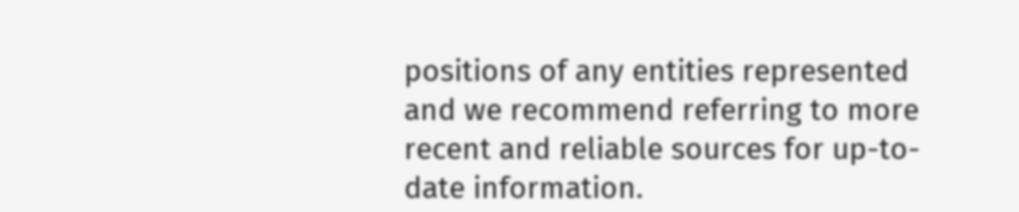positions of any entities represented and we recommend referring to more recent and reliable sources for up-to-date information.